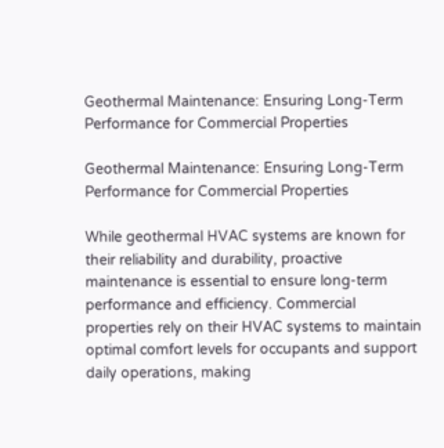Geothermal Maintenance: Ensuring Long-Term Performance for Commercial Properties

Geothermal Maintenance: Ensuring Long-Term Performance for Commercial Properties

While geothermal HVAC systems are known for their reliability and durability, proactive maintenance is essential to ensure long-term performance and efficiency. Commercial properties rely on their HVAC systems to maintain optimal comfort levels for occupants and support daily operations, making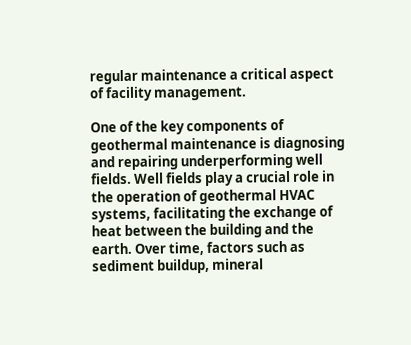regular maintenance a critical aspect of facility management.

One of the key components of geothermal maintenance is diagnosing and repairing underperforming well fields. Well fields play a crucial role in the operation of geothermal HVAC systems, facilitating the exchange of heat between the building and the earth. Over time, factors such as sediment buildup, mineral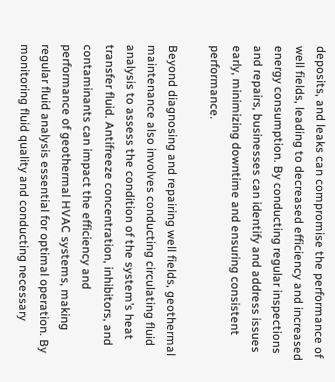deposits, and leaks can compromise the performance of well fields, leading to decreased efficiency and increased energy consumption. By conducting regular inspections and repairs, businesses can identify and address issues early, minimizing downtime and ensuring consistent performance.

Beyond diagnosing and repairing well fields, geothermal maintenance also involves conducting circulating fluid analysis to assess the condition of the system’s heat transfer fluid. Antifreeze concentration, inhibitors, and contaminants can impact the efficiency and performance of geothermal HVAC systems, making regular fluid analysis essential for optimal operation. By monitoring fluid quality and conducting necessary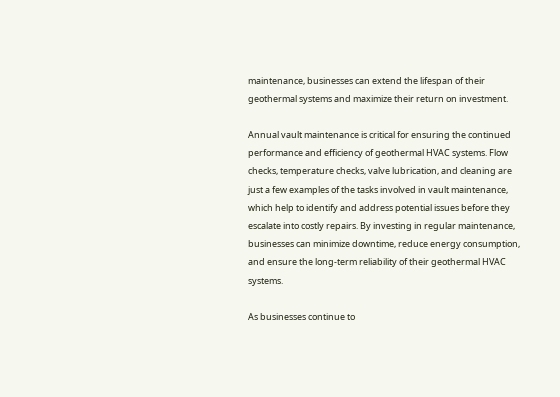maintenance, businesses can extend the lifespan of their geothermal systems and maximize their return on investment.

Annual vault maintenance is critical for ensuring the continued performance and efficiency of geothermal HVAC systems. Flow checks, temperature checks, valve lubrication, and cleaning are just a few examples of the tasks involved in vault maintenance, which help to identify and address potential issues before they escalate into costly repairs. By investing in regular maintenance, businesses can minimize downtime, reduce energy consumption, and ensure the long-term reliability of their geothermal HVAC systems.

As businesses continue to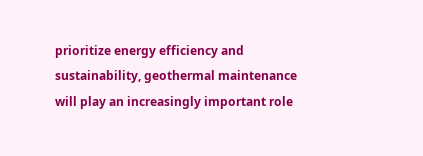prioritize energy efficiency and sustainability, geothermal maintenance will play an increasingly important role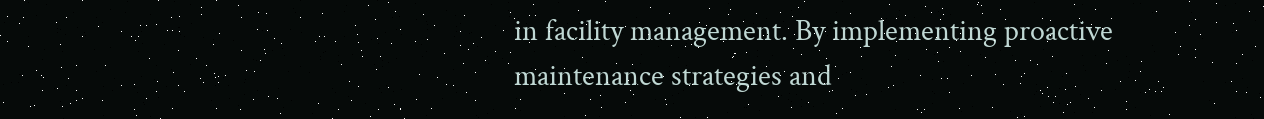in facility management. By implementing proactive maintenance strategies and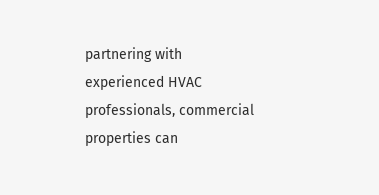partnering with experienced HVAC professionals, commercial properties can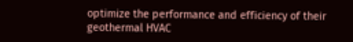optimize the performance and efficiency of their geothermal HVAC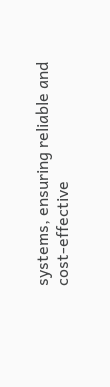systems, ensuring reliable and cost-effective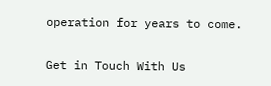operation for years to come.

Get in Touch With Us